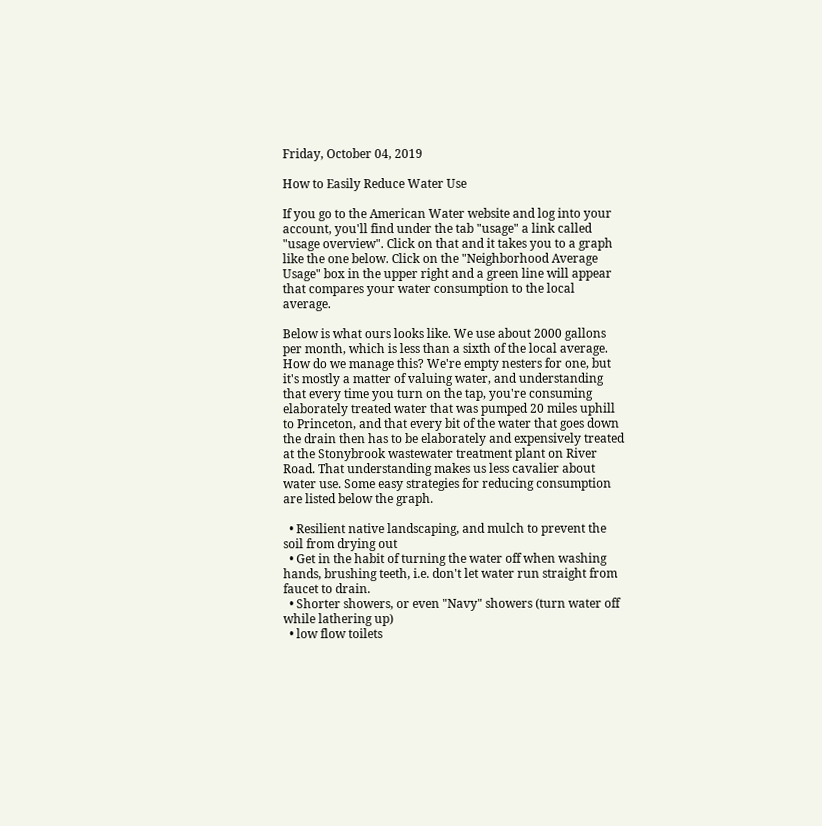Friday, October 04, 2019

How to Easily Reduce Water Use

If you go to the American Water website and log into your account, you'll find under the tab "usage" a link called "usage overview". Click on that and it takes you to a graph like the one below. Click on the "Neighborhood Average Usage" box in the upper right and a green line will appear that compares your water consumption to the local average.

Below is what ours looks like. We use about 2000 gallons per month, which is less than a sixth of the local average. How do we manage this? We're empty nesters for one, but it's mostly a matter of valuing water, and understanding that every time you turn on the tap, you're consuming elaborately treated water that was pumped 20 miles uphill to Princeton, and that every bit of the water that goes down the drain then has to be elaborately and expensively treated at the Stonybrook wastewater treatment plant on River Road. That understanding makes us less cavalier about water use. Some easy strategies for reducing consumption are listed below the graph.

  • Resilient native landscaping, and mulch to prevent the soil from drying out
  • Get in the habit of turning the water off when washing hands, brushing teeth, i.e. don't let water run straight from faucet to drain.
  • Shorter showers, or even "Navy" showers (turn water off while lathering up)
  • low flow toilets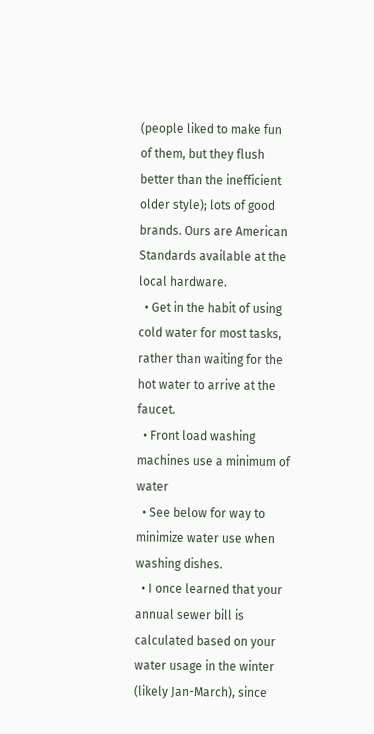(people liked to make fun of them, but they flush better than the inefficient older style); lots of good brands. Ours are American Standards available at the local hardware.
  • Get in the habit of using cold water for most tasks, rather than waiting for the hot water to arrive at the faucet.
  • Front load washing machines use a minimum of water
  • See below for way to minimize water use when washing dishes.
  • I once learned that your annual sewer bill is calculated based on your water usage in the winter (likely Jan-March), since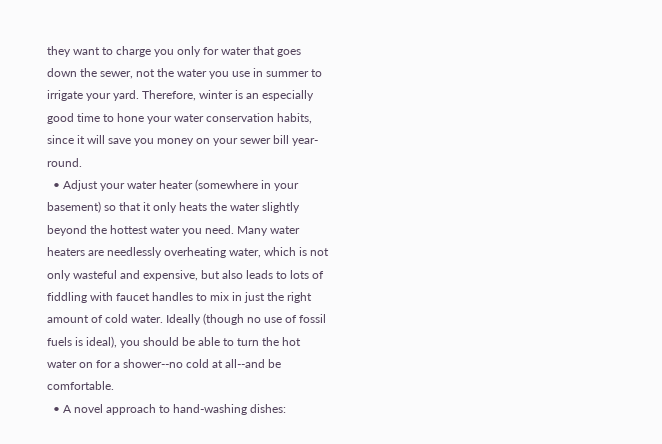they want to charge you only for water that goes down the sewer, not the water you use in summer to irrigate your yard. Therefore, winter is an especially good time to hone your water conservation habits, since it will save you money on your sewer bill year-round.
  • Adjust your water heater (somewhere in your basement) so that it only heats the water slightly beyond the hottest water you need. Many water heaters are needlessly overheating water, which is not only wasteful and expensive, but also leads to lots of fiddling with faucet handles to mix in just the right amount of cold water. Ideally (though no use of fossil fuels is ideal), you should be able to turn the hot water on for a shower--no cold at all--and be comfortable.
  • A novel approach to hand-washing dishes: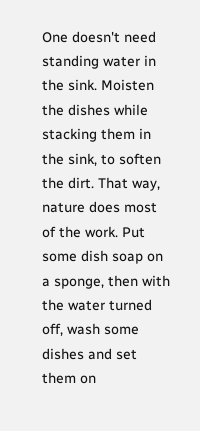One doesn't need standing water in the sink. Moisten the dishes while stacking them in the sink, to soften the dirt. That way, nature does most of the work. Put some dish soap on a sponge, then with the water turned off, wash some dishes and set them on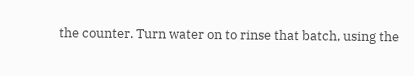the counter. Turn water on to rinse that batch, using the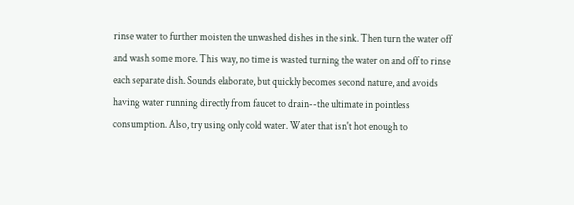rinse water to further moisten the unwashed dishes in the sink. Then turn the water off and wash some more. This way, no time is wasted turning the water on and off to rinse each separate dish. Sounds elaborate, but quickly becomes second nature, and avoids having water running directly from faucet to drain--the ultimate in pointless consumption. Also, try using only cold water. Water that isn't hot enough to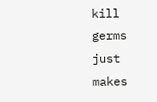kill germs just makes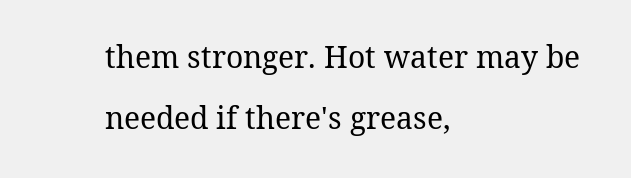them stronger. Hot water may be needed if there's grease,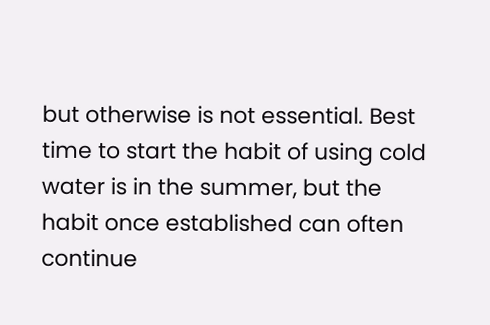but otherwise is not essential. Best time to start the habit of using cold water is in the summer, but the habit once established can often continue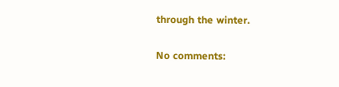through the winter.

No comments: